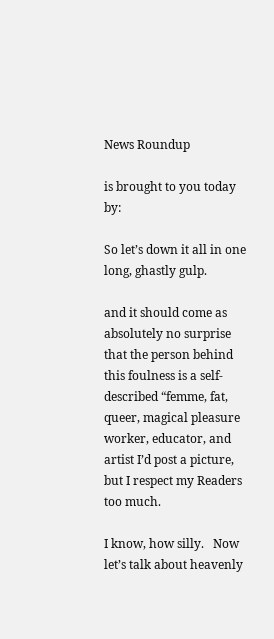News Roundup

is brought to you today by:

So let’s down it all in one long, ghastly gulp.

and it should come as absolutely no surprise that the person behind this foulness is a self-described “femme, fat, queer, magical pleasure worker, educator, and artist I’d post a picture, but I respect my Readers too much.

I know, how silly.   Now let’s talk about heavenly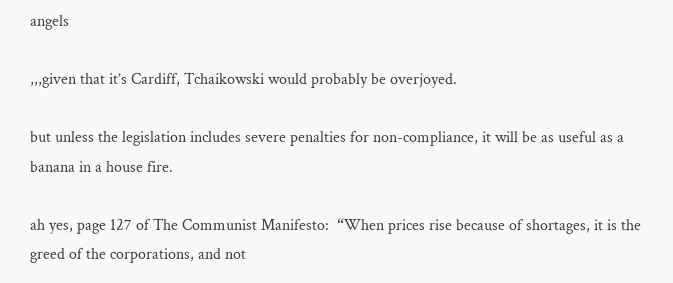angels

,,,given that it’s Cardiff, Tchaikowski would probably be overjoyed.

but unless the legislation includes severe penalties for non-compliance, it will be as useful as a banana in a house fire.

ah yes, page 127 of The Communist Manifesto:  “When prices rise because of shortages, it is the greed of the corporations, and not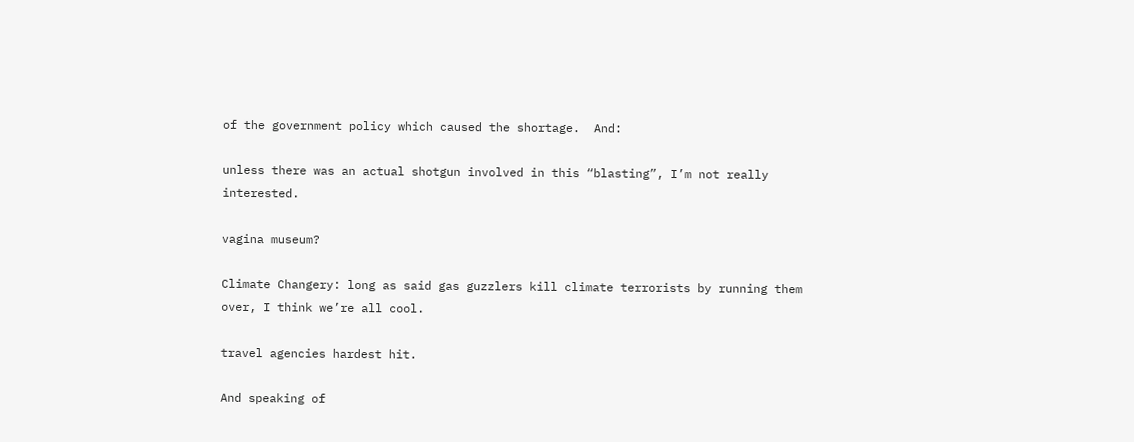of the government policy which caused the shortage.  And:

unless there was an actual shotgun involved in this “blasting”, I’m not really interested.

vagina museum?

Climate Changery: long as said gas guzzlers kill climate terrorists by running them over, I think we’re all cool.

travel agencies hardest hit.

And speaking of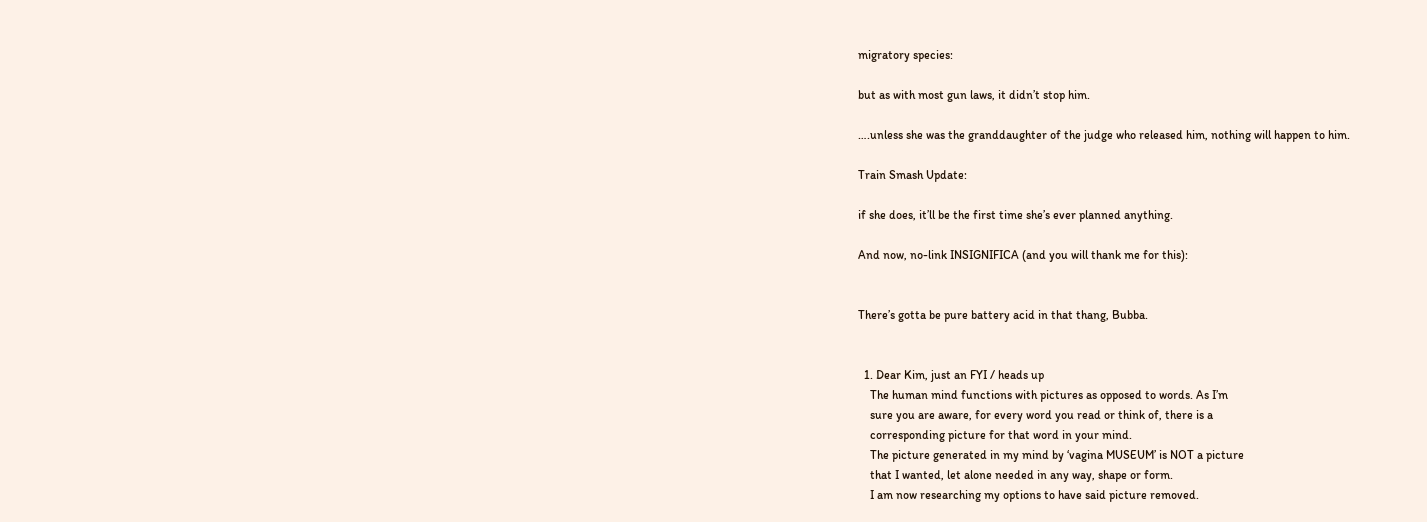migratory species:

but as with most gun laws, it didn’t stop him.

….unless she was the granddaughter of the judge who released him, nothing will happen to him.

Train Smash Update:

if she does, it’ll be the first time she’s ever planned anything.

And now, no-link INSIGNIFICA (and you will thank me for this):


There’s gotta be pure battery acid in that thang, Bubba.


  1. Dear Kim, just an FYI / heads up
    The human mind functions with pictures as opposed to words. As I’m
    sure you are aware, for every word you read or think of, there is a
    corresponding picture for that word in your mind.
    The picture generated in my mind by ‘vagina MUSEUM’ is NOT a picture
    that I wanted, let alone needed in any way, shape or form.
    I am now researching my options to have said picture removed.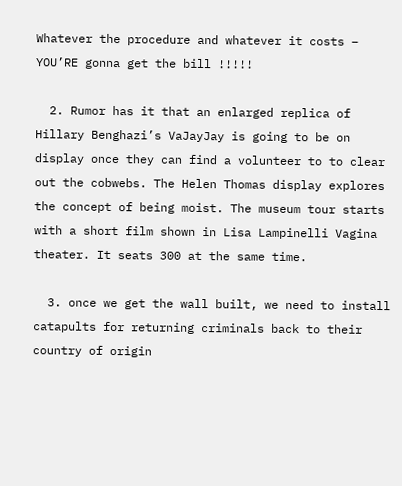Whatever the procedure and whatever it costs – YOU’RE gonna get the bill !!!!!

  2. Rumor has it that an enlarged replica of Hillary Benghazi’s VaJayJay is going to be on display once they can find a volunteer to to clear out the cobwebs. The Helen Thomas display explores the concept of being moist. The museum tour starts with a short film shown in Lisa Lampinelli Vagina theater. It seats 300 at the same time.

  3. once we get the wall built, we need to install catapults for returning criminals back to their country of origin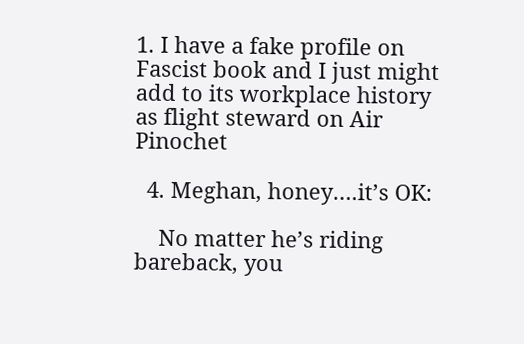1. I have a fake profile on Fascist book and I just might add to its workplace history as flight steward on Air Pinochet

  4. Meghan, honey….it’s OK:

    No matter he’s riding bareback, you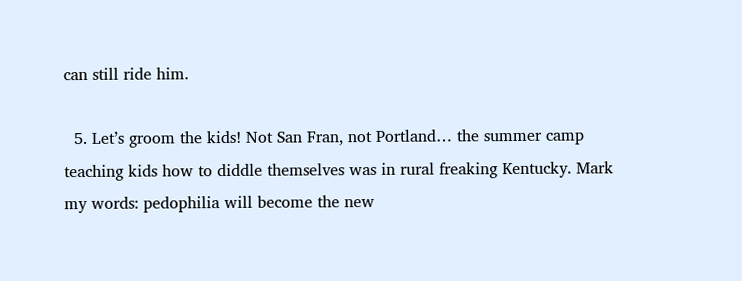can still ride him.

  5. Let’s groom the kids! Not San Fran, not Portland… the summer camp teaching kids how to diddle themselves was in rural freaking Kentucky. Mark my words: pedophilia will become the new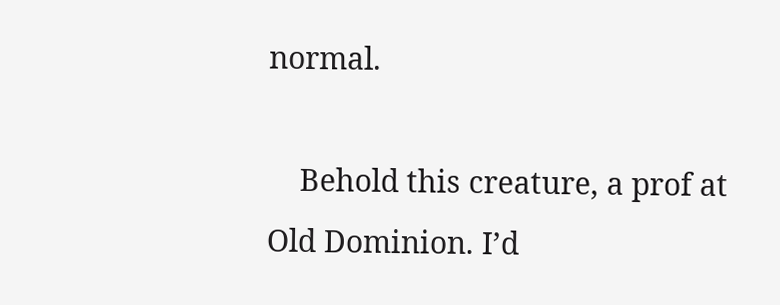normal.

    Behold this creature, a prof at Old Dominion. I’d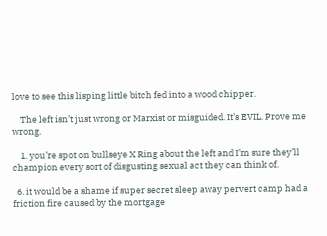love to see this lisping little bitch fed into a wood chipper.

    The left isn’t just wrong or Marxist or misguided. It’s EVIL. Prove me wrong.

    1. you’re spot on bullseye X Ring about the left and I’m sure they’ll champion every sort of disgusting sexual act they can think of.

  6. it would be a shame if super secret sleep away pervert camp had a friction fire caused by the mortgage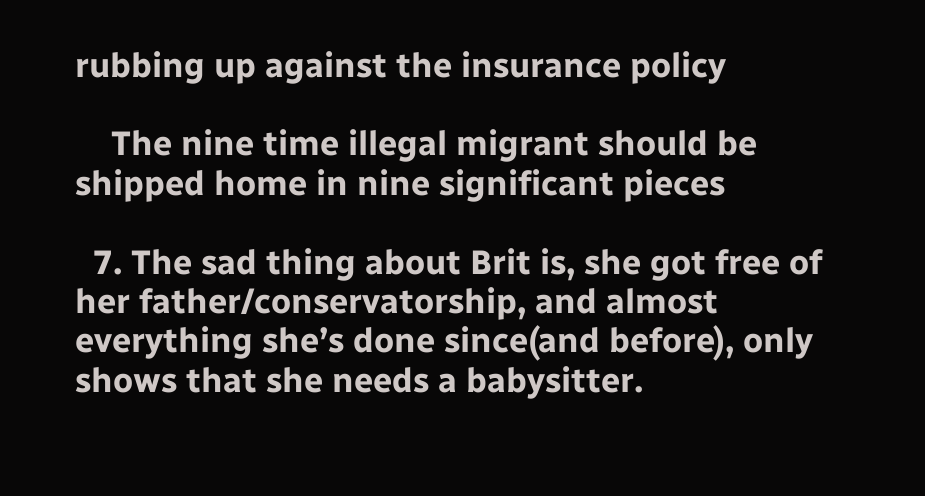rubbing up against the insurance policy

    The nine time illegal migrant should be shipped home in nine significant pieces

  7. The sad thing about Brit is, she got free of her father/conservatorship, and almost everything she’s done since(and before), only shows that she needs a babysitter.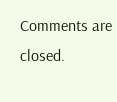Comments are closed.